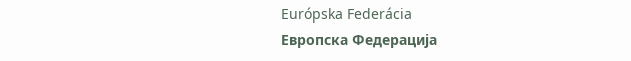Európska Federácia
Европска Федерација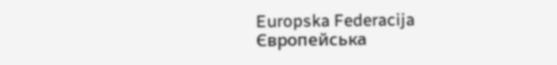Europska Federacija
Європейська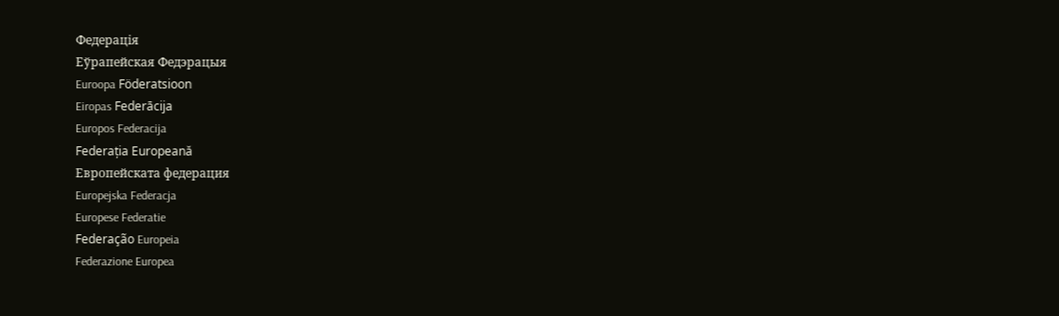Федерація
Еўрапейская Федэрацыя
Euroopa Föderatsioon
Eiropas Federācija
Europos Federacija
Federația Europeană
Европейската федерация
Europejska Federacja
Europese Federatie
Federação Europeia
Federazione Europea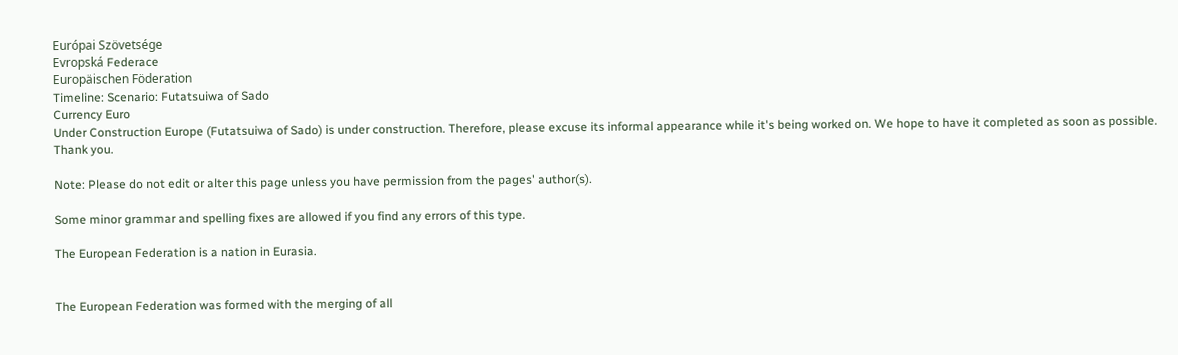Európai Szövetsége
Evropská Federace
Europäischen Föderation
Timeline: Scenario: Futatsuiwa of Sado
Currency Euro
Under Construction Europe (Futatsuiwa of Sado) is under construction. Therefore, please excuse its informal appearance while it's being worked on. We hope to have it completed as soon as possible. Thank you.

Note: Please do not edit or alter this page unless you have permission from the pages' author(s).

Some minor grammar and spelling fixes are allowed if you find any errors of this type.

The European Federation is a nation in Eurasia.


The European Federation was formed with the merging of all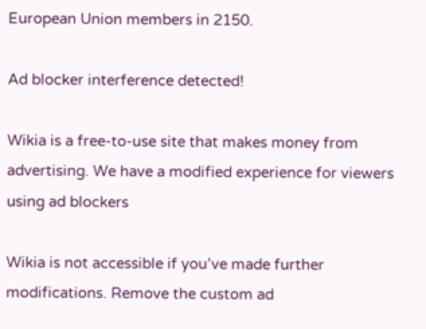European Union members in 2150.

Ad blocker interference detected!

Wikia is a free-to-use site that makes money from advertising. We have a modified experience for viewers using ad blockers

Wikia is not accessible if you’ve made further modifications. Remove the custom ad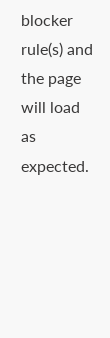blocker rule(s) and the page will load as expected.